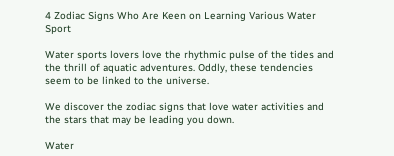4 Zodiac Signs Who Are Keen on Learning Various Water Sport

Water sports lovers love the rhythmic pulse of the tides and the thrill of aquatic adventures. Oddly, these tendencies seem to be linked to the universe.

We discover the zodiac signs that love water activities and the stars that may be leading you down.

Water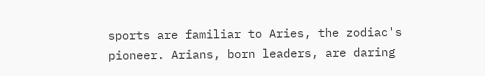sports are familiar to Aries, the zodiac's pioneer. Arians, born leaders, are daring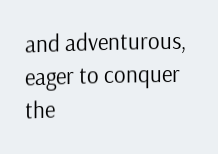and adventurous, eager to conquer the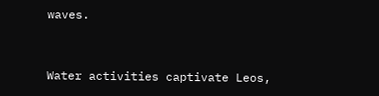waves.


Water activities captivate Leos,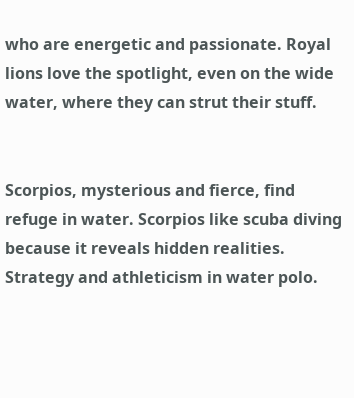who are energetic and passionate. Royal lions love the spotlight, even on the wide water, where they can strut their stuff.


Scorpios, mysterious and fierce, find refuge in water. Scorpios like scuba diving because it reveals hidden realities. Strategy and athleticism in water polo.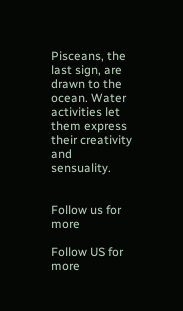Pisceans, the last sign, are drawn to the ocean. Water activities let them express their creativity and sensuality.


Follow us for more

Follow US for more